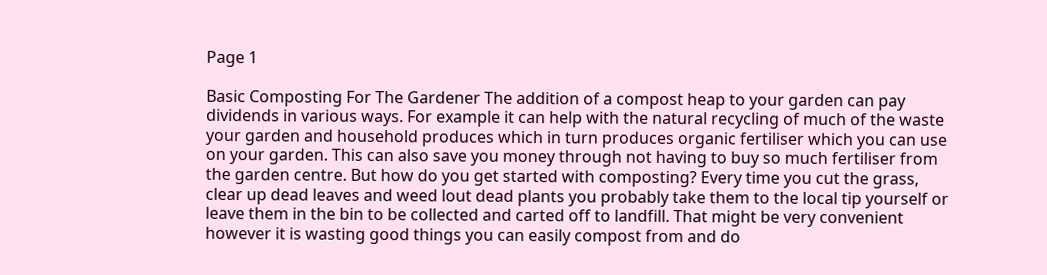Page 1

Basic Composting For The Gardener The addition of a compost heap to your garden can pay dividends in various ways. For example it can help with the natural recycling of much of the waste your garden and household produces which in turn produces organic fertiliser which you can use on your garden. This can also save you money through not having to buy so much fertiliser from the garden centre. But how do you get started with composting? Every time you cut the grass, clear up dead leaves and weed lout dead plants you probably take them to the local tip yourself or leave them in the bin to be collected and carted off to landfill. That might be very convenient however it is wasting good things you can easily compost from and do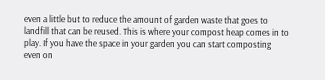even a little but to reduce the amount of garden waste that goes to landfill that can be reused. This is where your compost heap comes in to play. If you have the space in your garden you can start composting even on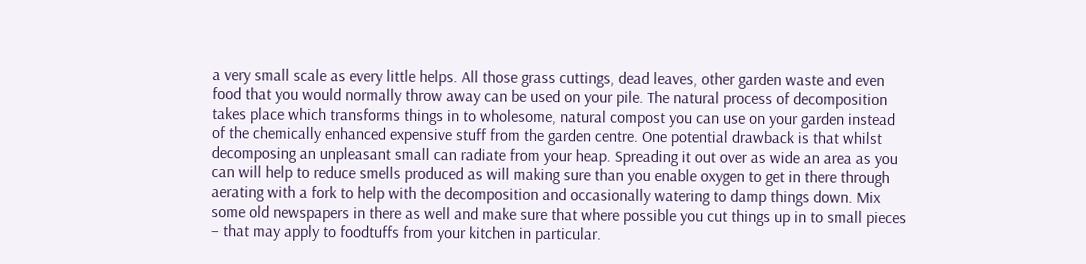a very small scale as every little helps. All those grass cuttings, dead leaves, other garden waste and even food that you would normally throw away can be used on your pile. The natural process of decomposition takes place which transforms things in to wholesome, natural compost you can use on your garden instead of the chemically enhanced expensive stuff from the garden centre. One potential drawback is that whilst decomposing an unpleasant small can radiate from your heap. Spreading it out over as wide an area as you can will help to reduce smells produced as will making sure than you enable oxygen to get in there through aerating with a fork to help with the decomposition and occasionally watering to damp things down. Mix some old newspapers in there as well and make sure that where possible you cut things up in to small pieces – that may apply to foodtuffs from your kitchen in particular.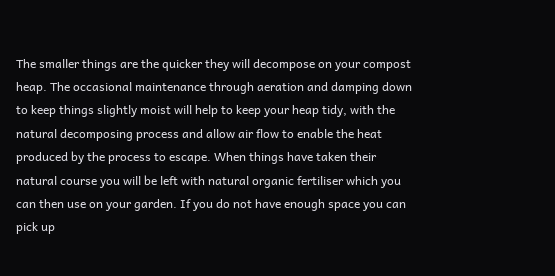The smaller things are the quicker they will decompose on your compost heap. The occasional maintenance through aeration and damping down to keep things slightly moist will help to keep your heap tidy, with the natural decomposing process and allow air flow to enable the heat produced by the process to escape. When things have taken their natural course you will be left with natural organic fertiliser which you can then use on your garden. If you do not have enough space you can pick up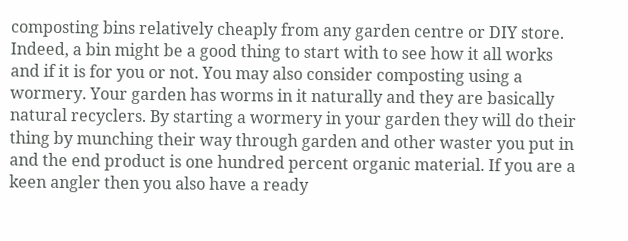composting bins relatively cheaply from any garden centre or DIY store. Indeed, a bin might be a good thing to start with to see how it all works and if it is for you or not. You may also consider composting using a wormery. Your garden has worms in it naturally and they are basically natural recyclers. By starting a wormery in your garden they will do their thing by munching their way through garden and other waster you put in and the end product is one hundred percent organic material. If you are a keen angler then you also have a ready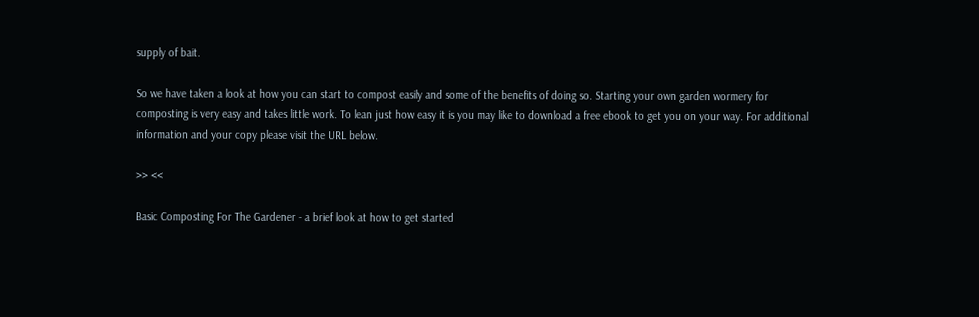supply of bait.

So we have taken a look at how you can start to compost easily and some of the benefits of doing so. Starting your own garden wormery for composting is very easy and takes little work. To lean just how easy it is you may like to download a free ebook to get you on your way. For additional information and your copy please visit the URL below.

>> <<

Basic Composting For The Gardener - a brief look at how to get started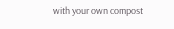with your own compost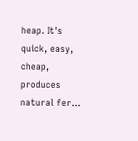heap. It's quick, easy, cheap, produces natural fer...